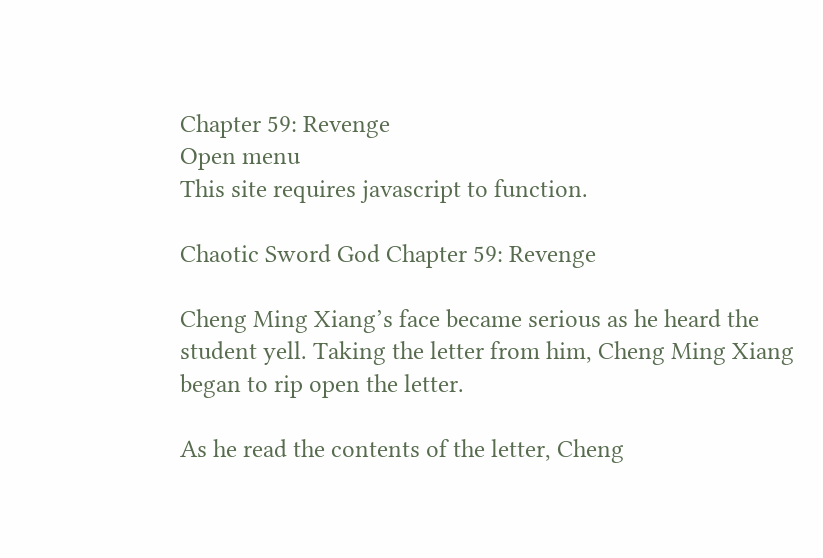Chapter 59: Revenge
Open menu
This site requires javascript to function.

Chaotic Sword God Chapter 59: Revenge

Cheng Ming Xiang’s face became serious as he heard the student yell. Taking the letter from him, Cheng Ming Xiang began to rip open the letter.

As he read the contents of the letter, Cheng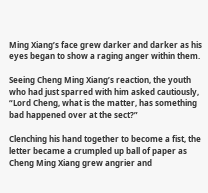Ming Xiang’s face grew darker and darker as his eyes began to show a raging anger within them.

Seeing Cheng Ming Xiang’s reaction, the youth who had just sparred with him asked cautiously, “Lord Cheng, what is the matter, has something bad happened over at the sect?”

Clenching his hand together to become a fist, the letter became a crumpled up ball of paper as Cheng Ming Xiang grew angrier and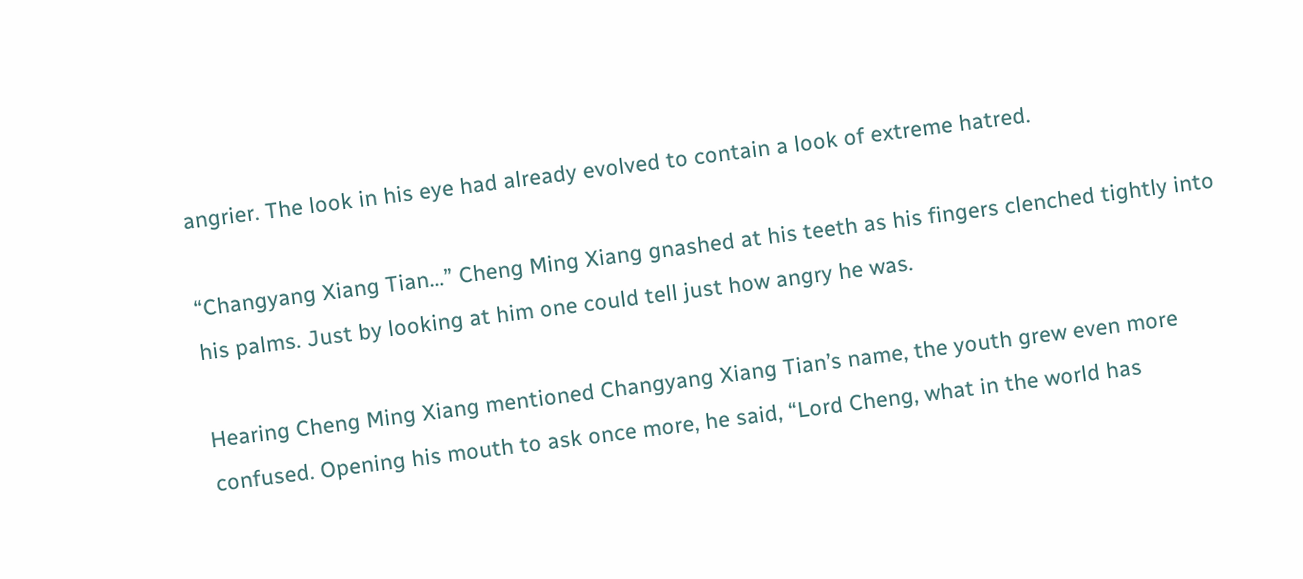angrier. The look in his eye had already evolved to contain a look of extreme hatred.

“Changyang Xiang Tian…” Cheng Ming Xiang gnashed at his teeth as his fingers clenched tightly into his palms. Just by looking at him one could tell just how angry he was.

Hearing Cheng Ming Xiang mentioned Changyang Xiang Tian’s name, the youth grew even more confused. Opening his mouth to ask once more, he said, “Lord Cheng, what in the world has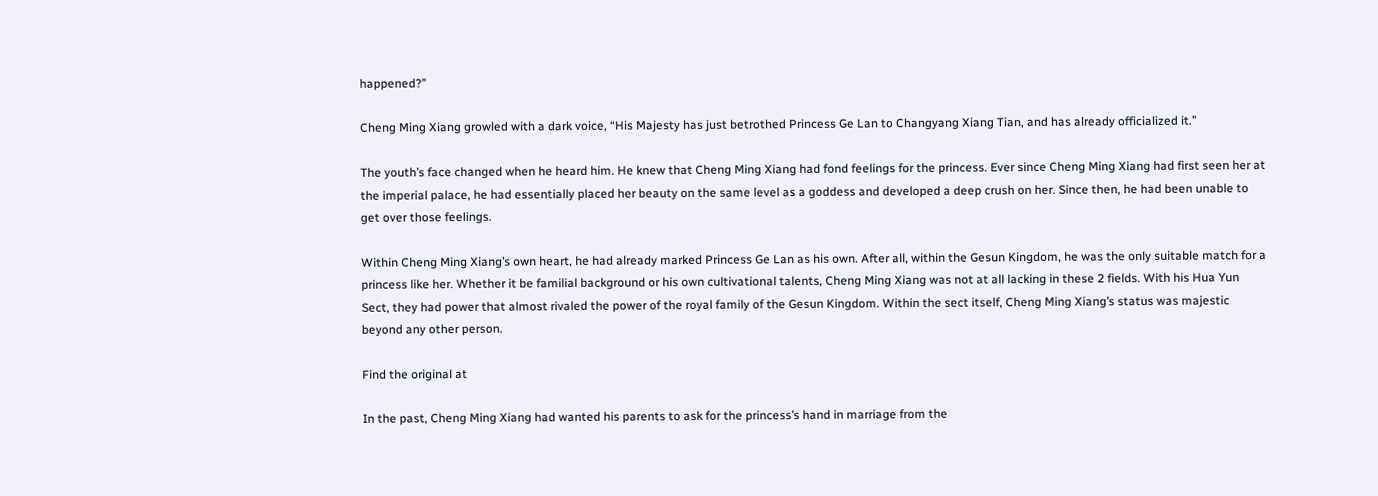happened?”

Cheng Ming Xiang growled with a dark voice, “His Majesty has just betrothed Princess Ge Lan to Changyang Xiang Tian, and has already officialized it.”

The youth’s face changed when he heard him. He knew that Cheng Ming Xiang had fond feelings for the princess. Ever since Cheng Ming Xiang had first seen her at the imperial palace, he had essentially placed her beauty on the same level as a goddess and developed a deep crush on her. Since then, he had been unable to get over those feelings.

Within Cheng Ming Xiang’s own heart, he had already marked Princess Ge Lan as his own. After all, within the Gesun Kingdom, he was the only suitable match for a princess like her. Whether it be familial background or his own cultivational talents, Cheng Ming Xiang was not at all lacking in these 2 fields. With his Hua Yun Sect, they had power that almost rivaled the power of the royal family of the Gesun Kingdom. Within the sect itself, Cheng Ming Xiang’s status was majestic beyond any other person.

Find the original at

In the past, Cheng Ming Xiang had wanted his parents to ask for the princess’s hand in marriage from the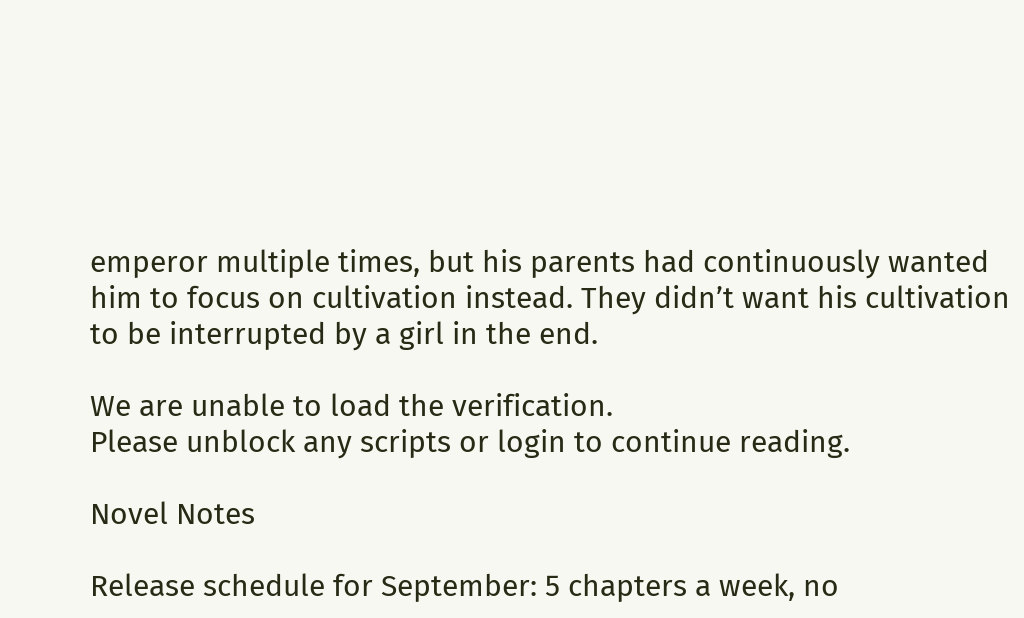emperor multiple times, but his parents had continuously wanted him to focus on cultivation instead. They didn’t want his cultivation to be interrupted by a girl in the end.

We are unable to load the verification.
Please unblock any scripts or login to continue reading.

Novel Notes

Release schedule for September: 5 chapters a week, no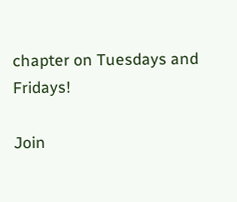chapter on Tuesdays and Fridays!

Join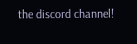the discord channel!